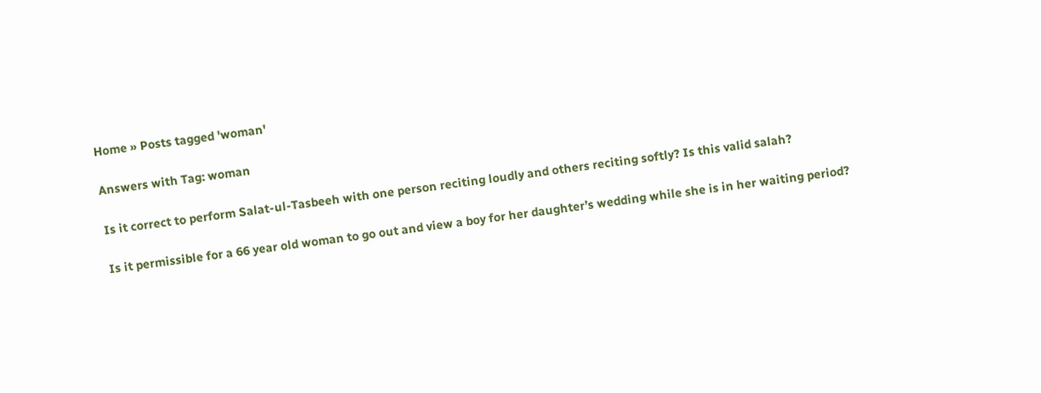Home » Posts tagged 'woman'

Answers with Tag: woman

Is it correct to perform Salat-ul-Tasbeeh with one person reciting loudly and others reciting softly? Is this valid salah?

Is it permissible for a 66 year old woman to go out and view a boy for her daughter’s wedding while she is in her waiting period?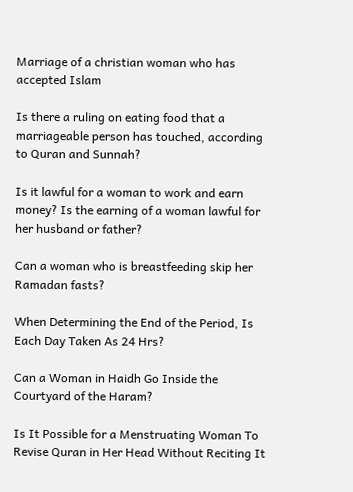Marriage of a christian woman who has accepted Islam

Is there a ruling on eating food that a marriageable person has touched, according to Quran and Sunnah?

Is it lawful for a woman to work and earn money? Is the earning of a woman lawful for her husband or father?

Can a woman who is breastfeeding skip her Ramadan fasts?

When Determining the End of the Period, Is Each Day Taken As 24 Hrs?

Can a Woman in Haidh Go Inside the Courtyard of the Haram?

Is It Possible for a Menstruating Woman To Revise Quran in Her Head Without Reciting It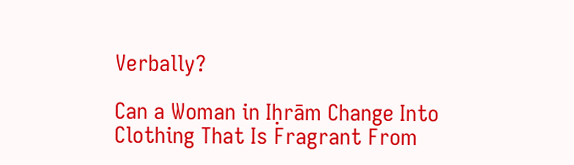Verbally?

Can a Woman in Iḥrām Change Into Clothing That Is Fragrant From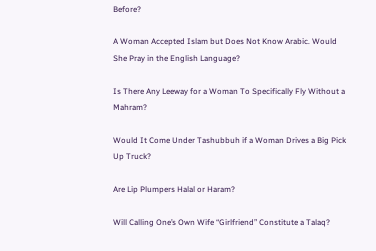Before?

A Woman Accepted Islam but Does Not Know Arabic. Would She Pray in the English Language?

Is There Any Leeway for a Woman To Specifically Fly Without a Mahram?

Would It Come Under Tashubbuh if a Woman Drives a Big Pick Up Truck?

Are Lip Plumpers Halal or Haram?

Will Calling One’s Own Wife “Girlfriend” Constitute a Talaq?